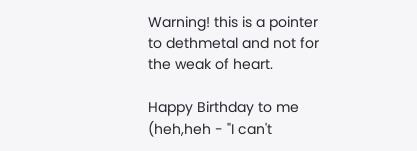Warning! this is a pointer to dethmetal and not for the weak of heart.

Happy Birthday to me (heh,heh - "I can't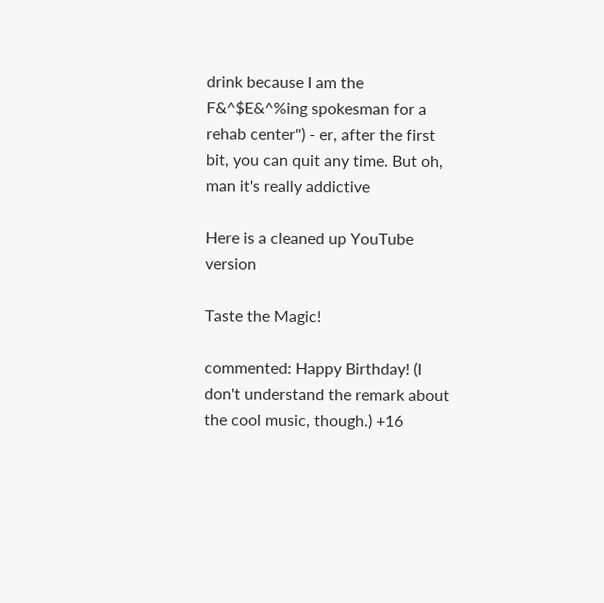drink because I am the F&^$E&^%ing spokesman for a rehab center") - er, after the first bit, you can quit any time. But oh, man it's really addictive

Here is a cleaned up YouTube version

Taste the Magic!

commented: Happy Birthday! (I don't understand the remark about the cool music, though.) +16